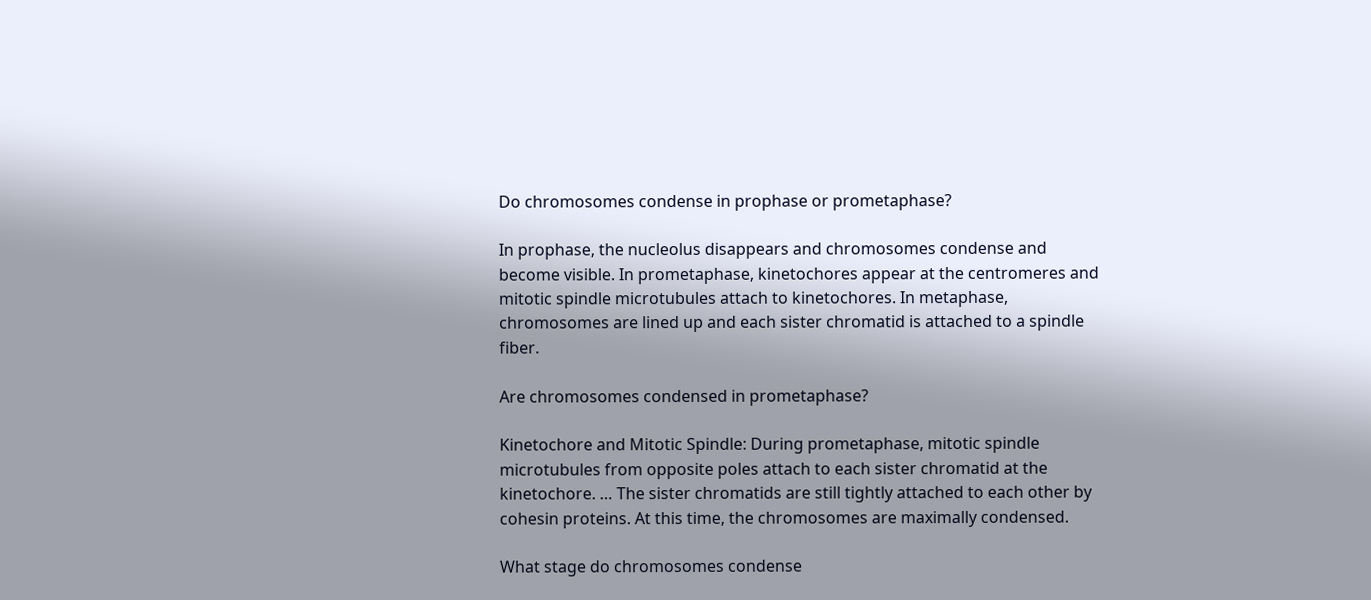Do chromosomes condense in prophase or prometaphase?

In prophase, the nucleolus disappears and chromosomes condense and become visible. In prometaphase, kinetochores appear at the centromeres and mitotic spindle microtubules attach to kinetochores. In metaphase, chromosomes are lined up and each sister chromatid is attached to a spindle fiber.

Are chromosomes condensed in prometaphase?

Kinetochore and Mitotic Spindle: During prometaphase, mitotic spindle microtubules from opposite poles attach to each sister chromatid at the kinetochore. … The sister chromatids are still tightly attached to each other by cohesin proteins. At this time, the chromosomes are maximally condensed.

What stage do chromosomes condense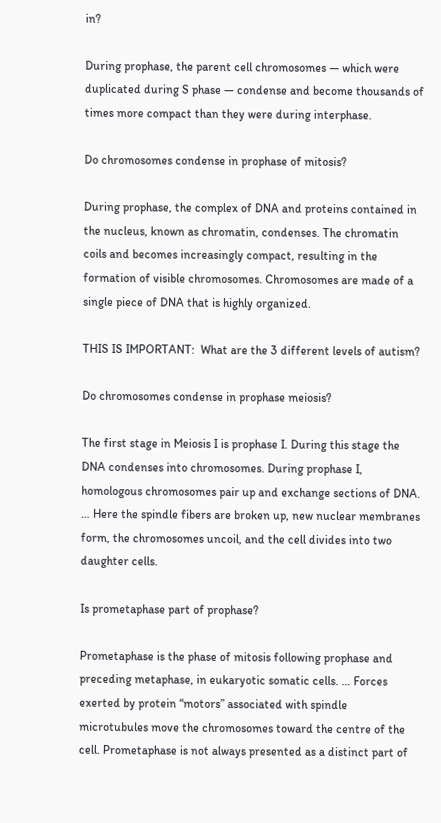in?

During prophase, the parent cell chromosomes — which were duplicated during S phase — condense and become thousands of times more compact than they were during interphase.

Do chromosomes condense in prophase of mitosis?

During prophase, the complex of DNA and proteins contained in the nucleus, known as chromatin, condenses. The chromatin coils and becomes increasingly compact, resulting in the formation of visible chromosomes. Chromosomes are made of a single piece of DNA that is highly organized.

THIS IS IMPORTANT:  What are the 3 different levels of autism?

Do chromosomes condense in prophase meiosis?

The first stage in Meiosis I is prophase I. During this stage the DNA condenses into chromosomes. During prophase I, homologous chromosomes pair up and exchange sections of DNA. … Here the spindle fibers are broken up, new nuclear membranes form, the chromosomes uncoil, and the cell divides into two daughter cells.

Is prometaphase part of prophase?

Prometaphase is the phase of mitosis following prophase and preceding metaphase, in eukaryotic somatic cells. … Forces exerted by protein “motors” associated with spindle microtubules move the chromosomes toward the centre of the cell. Prometaphase is not always presented as a distinct part of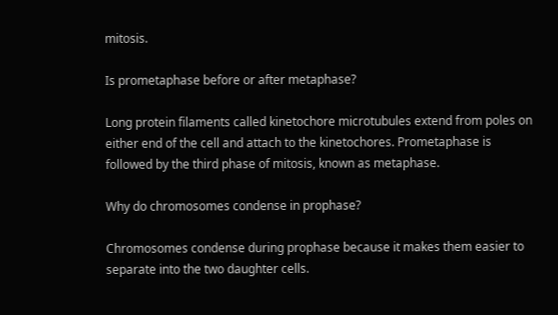mitosis.

Is prometaphase before or after metaphase?

Long protein filaments called kinetochore microtubules extend from poles on either end of the cell and attach to the kinetochores. Prometaphase is followed by the third phase of mitosis, known as metaphase.

Why do chromosomes condense in prophase?

Chromosomes condense during prophase because it makes them easier to separate into the two daughter cells.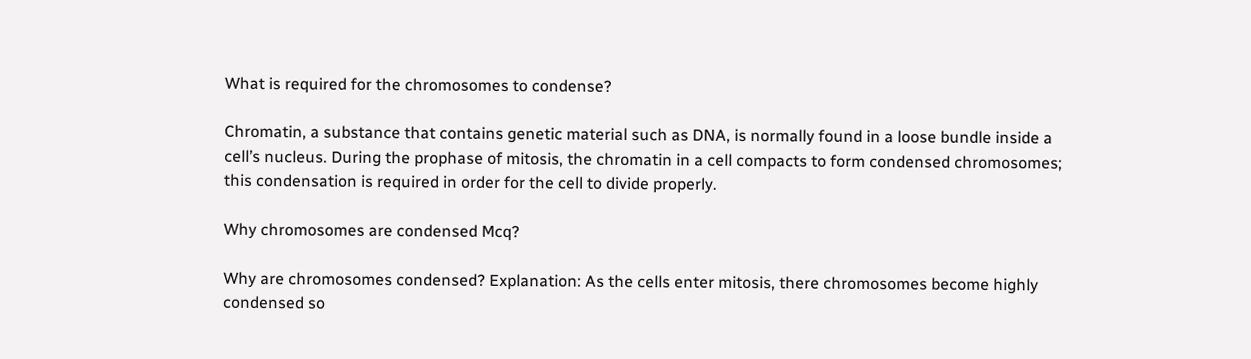What is required for the chromosomes to condense?

Chromatin, a substance that contains genetic material such as DNA, is normally found in a loose bundle inside a cell’s nucleus. During the prophase of mitosis, the chromatin in a cell compacts to form condensed chromosomes; this condensation is required in order for the cell to divide properly.

Why chromosomes are condensed Mcq?

Why are chromosomes condensed? Explanation: As the cells enter mitosis, there chromosomes become highly condensed so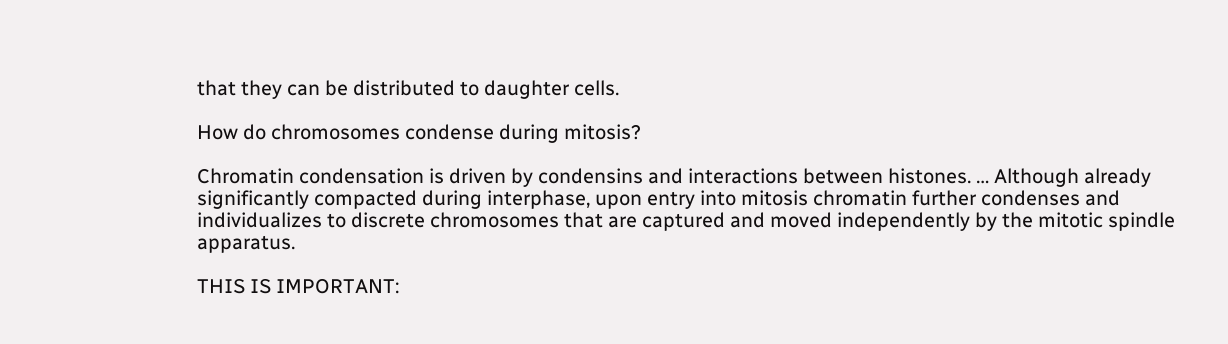that they can be distributed to daughter cells.

How do chromosomes condense during mitosis?

Chromatin condensation is driven by condensins and interactions between histones. … Although already significantly compacted during interphase, upon entry into mitosis chromatin further condenses and individualizes to discrete chromosomes that are captured and moved independently by the mitotic spindle apparatus.

THIS IS IMPORTANT: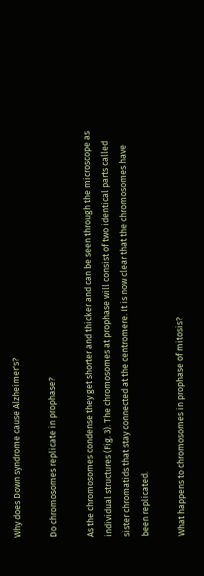Why does Down syndrome cause Alzheimer's?

Do chromosomes replicate in prophase?

As the chromosomes condense they get shorter and thicker and can be seen through the microscope as individual structures (Fig. 3). The chromosomes at prophase will consist of two identical parts called sister chromatids that stay connected at the centromere. It is now clear that the chromosomes have been replicated.

What happens to chromosomes in prophase of mitosis?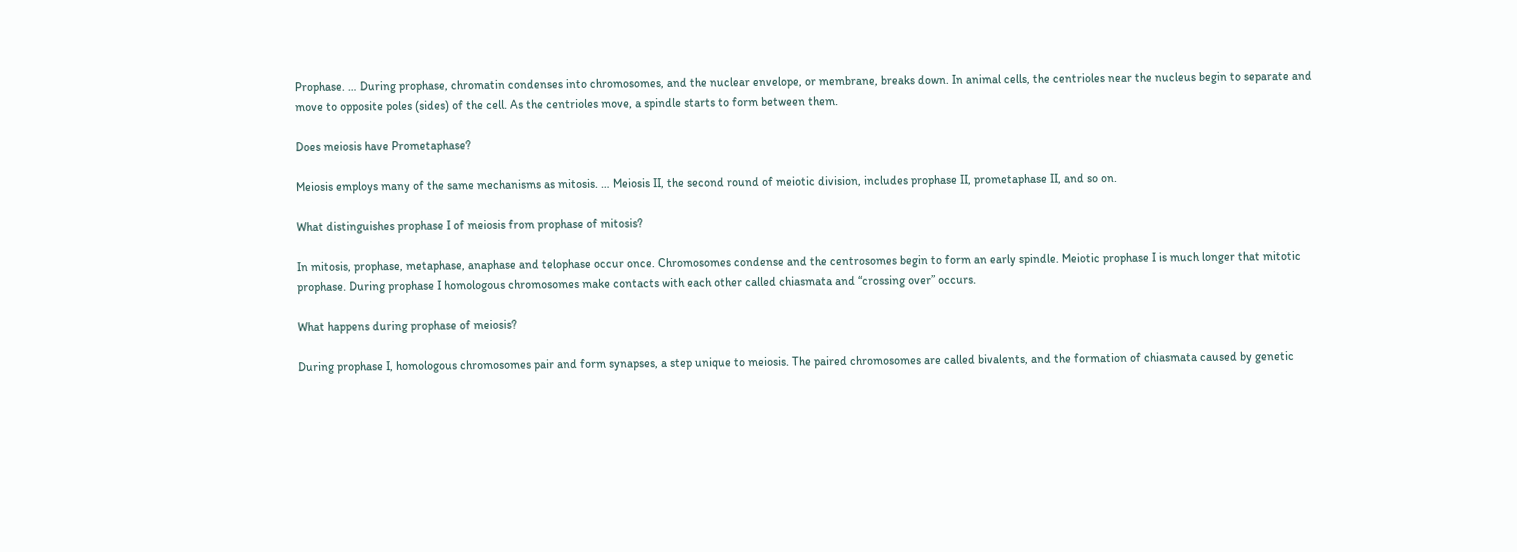Prophase. … During prophase, chromatin condenses into chromosomes, and the nuclear envelope, or membrane, breaks down. In animal cells, the centrioles near the nucleus begin to separate and move to opposite poles (sides) of the cell. As the centrioles move, a spindle starts to form between them.

Does meiosis have Prometaphase?

Meiosis employs many of the same mechanisms as mitosis. … Meiosis II, the second round of meiotic division, includes prophase II, prometaphase II, and so on.

What distinguishes prophase I of meiosis from prophase of mitosis?

In mitosis, prophase, metaphase, anaphase and telophase occur once. Chromosomes condense and the centrosomes begin to form an early spindle. Meiotic prophase I is much longer that mitotic prophase. During prophase I homologous chromosomes make contacts with each other called chiasmata and “crossing over” occurs.

What happens during prophase of meiosis?

During prophase I, homologous chromosomes pair and form synapses, a step unique to meiosis. The paired chromosomes are called bivalents, and the formation of chiasmata caused by genetic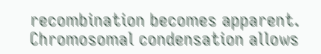recombination becomes apparent. Chromosomal condensation allows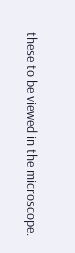these to be viewed in the microscope.